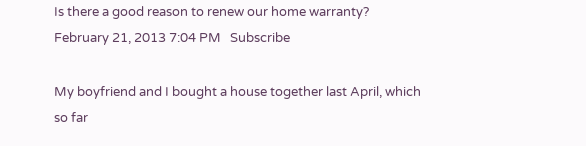Is there a good reason to renew our home warranty?
February 21, 2013 7:04 PM   Subscribe

My boyfriend and I bought a house together last April, which so far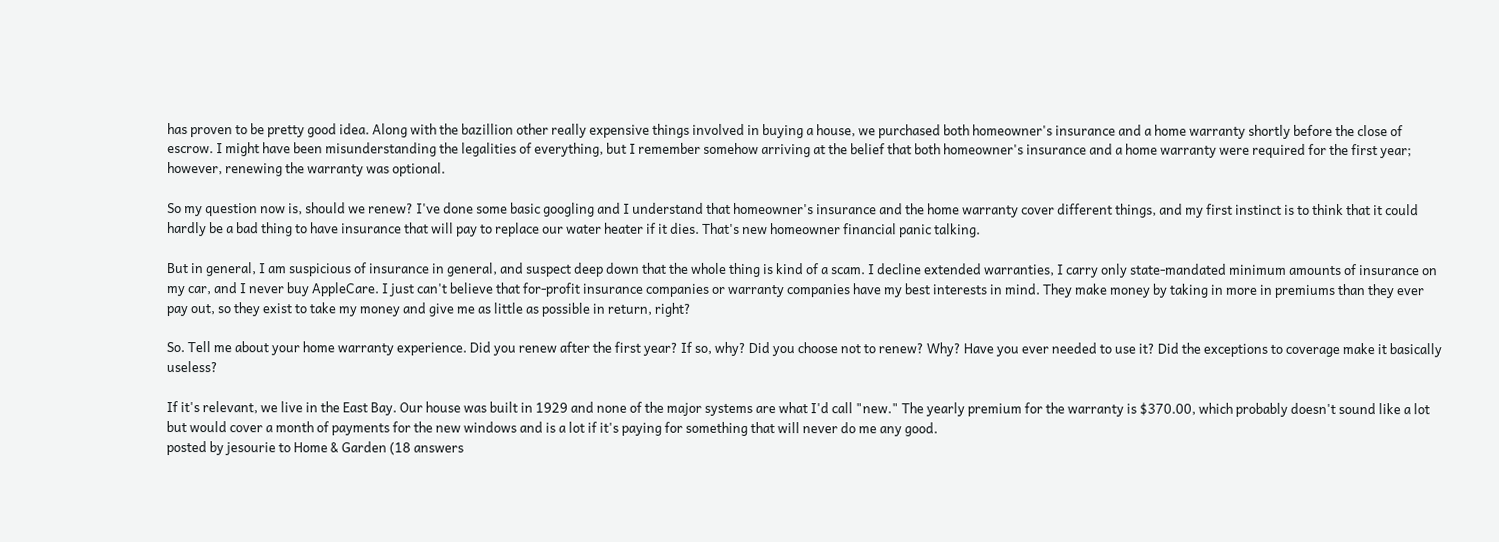has proven to be pretty good idea. Along with the bazillion other really expensive things involved in buying a house, we purchased both homeowner's insurance and a home warranty shortly before the close of escrow. I might have been misunderstanding the legalities of everything, but I remember somehow arriving at the belief that both homeowner's insurance and a home warranty were required for the first year; however, renewing the warranty was optional.

So my question now is, should we renew? I've done some basic googling and I understand that homeowner's insurance and the home warranty cover different things, and my first instinct is to think that it could hardly be a bad thing to have insurance that will pay to replace our water heater if it dies. That's new homeowner financial panic talking.

But in general, I am suspicious of insurance in general, and suspect deep down that the whole thing is kind of a scam. I decline extended warranties, I carry only state-mandated minimum amounts of insurance on my car, and I never buy AppleCare. I just can't believe that for-profit insurance companies or warranty companies have my best interests in mind. They make money by taking in more in premiums than they ever pay out, so they exist to take my money and give me as little as possible in return, right?

So. Tell me about your home warranty experience. Did you renew after the first year? If so, why? Did you choose not to renew? Why? Have you ever needed to use it? Did the exceptions to coverage make it basically useless?

If it's relevant, we live in the East Bay. Our house was built in 1929 and none of the major systems are what I'd call "new." The yearly premium for the warranty is $370.00, which probably doesn't sound like a lot but would cover a month of payments for the new windows and is a lot if it's paying for something that will never do me any good.
posted by jesourie to Home & Garden (18 answers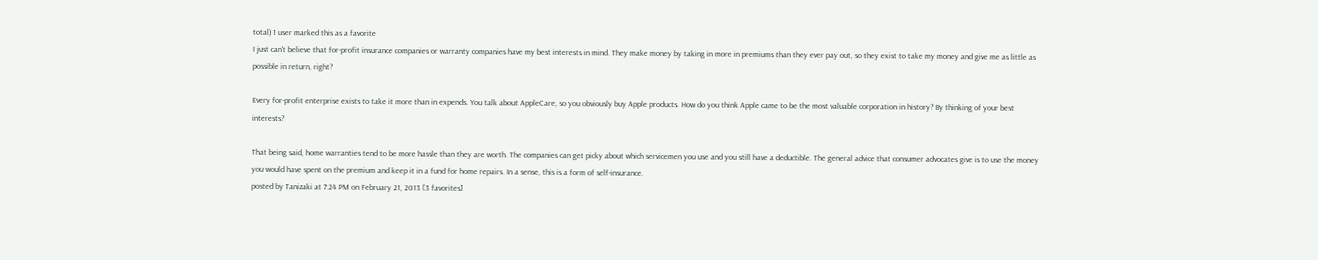total) 1 user marked this as a favorite
I just can't believe that for-profit insurance companies or warranty companies have my best interests in mind. They make money by taking in more in premiums than they ever pay out, so they exist to take my money and give me as little as possible in return, right?

Every for-profit enterprise exists to take it more than in expends. You talk about AppleCare, so you obviously buy Apple products. How do you think Apple came to be the most valuable corporation in history? By thinking of your best interests?

That being said, home warranties tend to be more hassle than they are worth. The companies can get picky about which servicemen you use and you still have a deductible. The general advice that consumer advocates give is to use the money you would have spent on the premium and keep it in a fund for home repairs. In a sense, this is a form of self-insurance.
posted by Tanizaki at 7:24 PM on February 21, 2013 [3 favorites]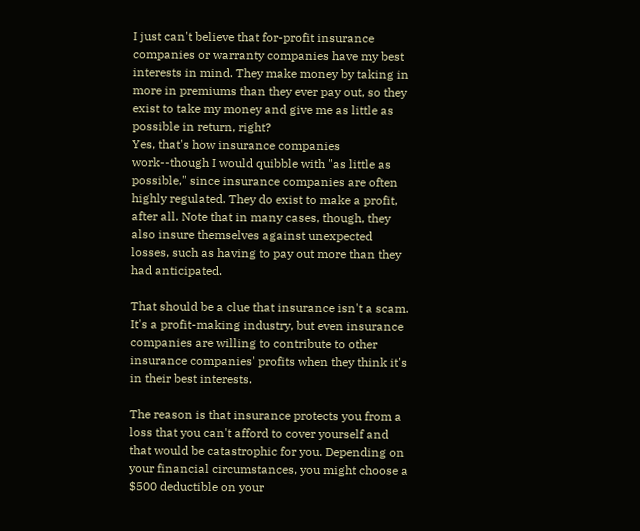I just can't believe that for-profit insurance companies or warranty companies have my best interests in mind. They make money by taking in more in premiums than they ever pay out, so they exist to take my money and give me as little as possible in return, right?
Yes, that's how insurance companies work--though I would quibble with "as little as possible," since insurance companies are often highly regulated. They do exist to make a profit, after all. Note that in many cases, though, they also insure themselves against unexpected losses, such as having to pay out more than they had anticipated.

That should be a clue that insurance isn't a scam. It's a profit-making industry, but even insurance companies are willing to contribute to other insurance companies' profits when they think it's in their best interests.

The reason is that insurance protects you from a loss that you can't afford to cover yourself and that would be catastrophic for you. Depending on your financial circumstances, you might choose a $500 deductible on your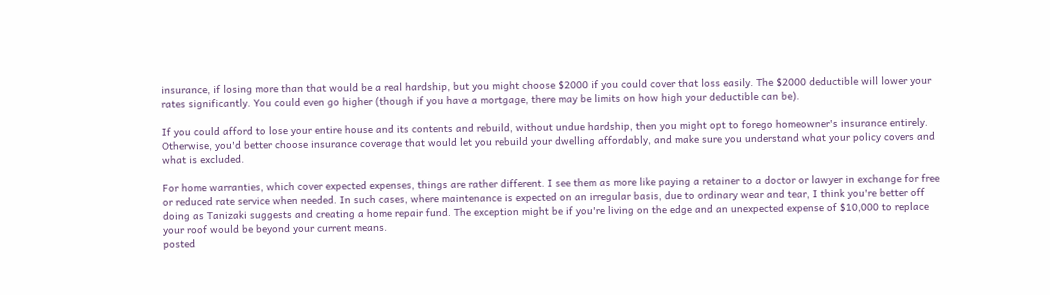insurance, if losing more than that would be a real hardship, but you might choose $2000 if you could cover that loss easily. The $2000 deductible will lower your rates significantly. You could even go higher (though if you have a mortgage, there may be limits on how high your deductible can be).

If you could afford to lose your entire house and its contents and rebuild, without undue hardship, then you might opt to forego homeowner's insurance entirely. Otherwise, you'd better choose insurance coverage that would let you rebuild your dwelling affordably, and make sure you understand what your policy covers and what is excluded.

For home warranties, which cover expected expenses, things are rather different. I see them as more like paying a retainer to a doctor or lawyer in exchange for free or reduced rate service when needed. In such cases, where maintenance is expected on an irregular basis, due to ordinary wear and tear, I think you're better off doing as Tanizaki suggests and creating a home repair fund. The exception might be if you're living on the edge and an unexpected expense of $10,000 to replace your roof would be beyond your current means.
posted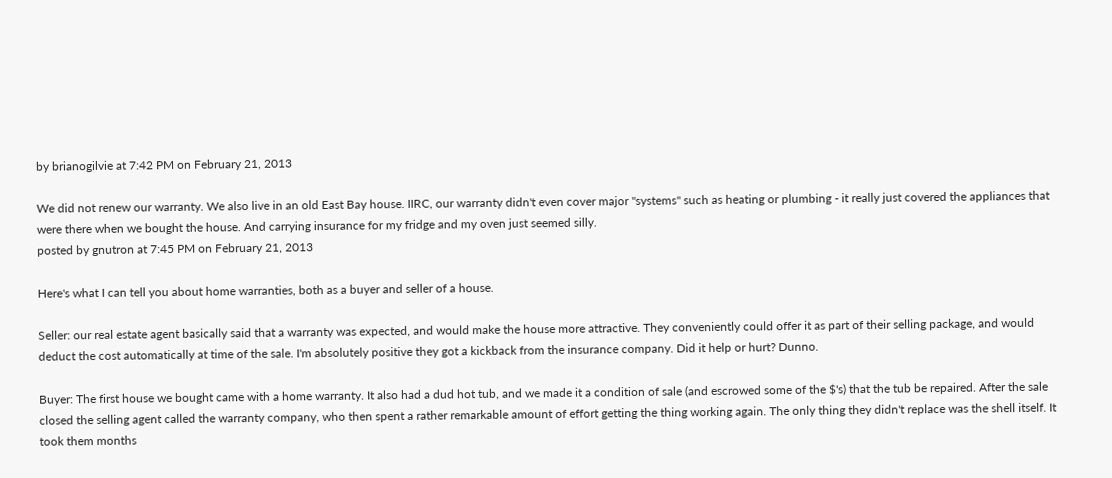by brianogilvie at 7:42 PM on February 21, 2013

We did not renew our warranty. We also live in an old East Bay house. IIRC, our warranty didn't even cover major "systems" such as heating or plumbing - it really just covered the appliances that were there when we bought the house. And carrying insurance for my fridge and my oven just seemed silly.
posted by gnutron at 7:45 PM on February 21, 2013

Here's what I can tell you about home warranties, both as a buyer and seller of a house.

Seller: our real estate agent basically said that a warranty was expected, and would make the house more attractive. They conveniently could offer it as part of their selling package, and would deduct the cost automatically at time of the sale. I'm absolutely positive they got a kickback from the insurance company. Did it help or hurt? Dunno.

Buyer: The first house we bought came with a home warranty. It also had a dud hot tub, and we made it a condition of sale (and escrowed some of the $'s) that the tub be repaired. After the sale closed the selling agent called the warranty company, who then spent a rather remarkable amount of effort getting the thing working again. The only thing they didn't replace was the shell itself. It took them months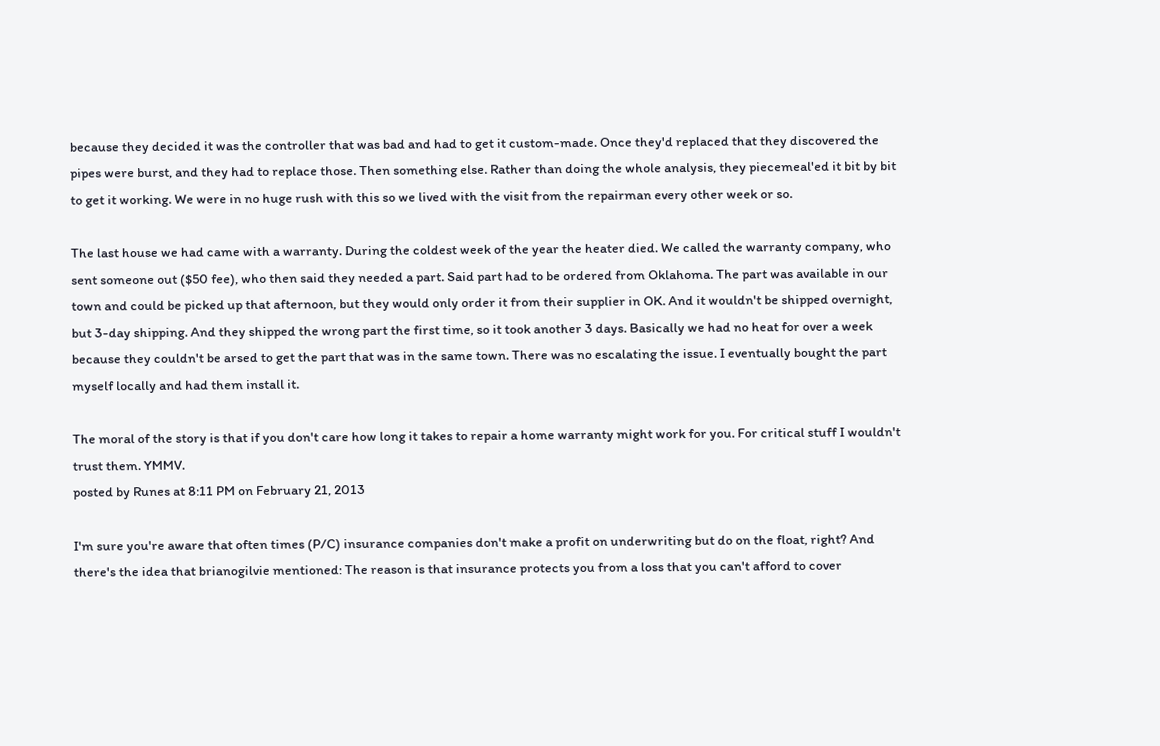because they decided it was the controller that was bad and had to get it custom-made. Once they'd replaced that they discovered the pipes were burst, and they had to replace those. Then something else. Rather than doing the whole analysis, they piecemeal'ed it bit by bit to get it working. We were in no huge rush with this so we lived with the visit from the repairman every other week or so.

The last house we had came with a warranty. During the coldest week of the year the heater died. We called the warranty company, who sent someone out ($50 fee), who then said they needed a part. Said part had to be ordered from Oklahoma. The part was available in our town and could be picked up that afternoon, but they would only order it from their supplier in OK. And it wouldn't be shipped overnight, but 3-day shipping. And they shipped the wrong part the first time, so it took another 3 days. Basically we had no heat for over a week because they couldn't be arsed to get the part that was in the same town. There was no escalating the issue. I eventually bought the part myself locally and had them install it.

The moral of the story is that if you don't care how long it takes to repair a home warranty might work for you. For critical stuff I wouldn't trust them. YMMV.
posted by Runes at 8:11 PM on February 21, 2013

I'm sure you're aware that often times (P/C) insurance companies don't make a profit on underwriting but do on the float, right? And there's the idea that brianogilvie mentioned: The reason is that insurance protects you from a loss that you can't afford to cover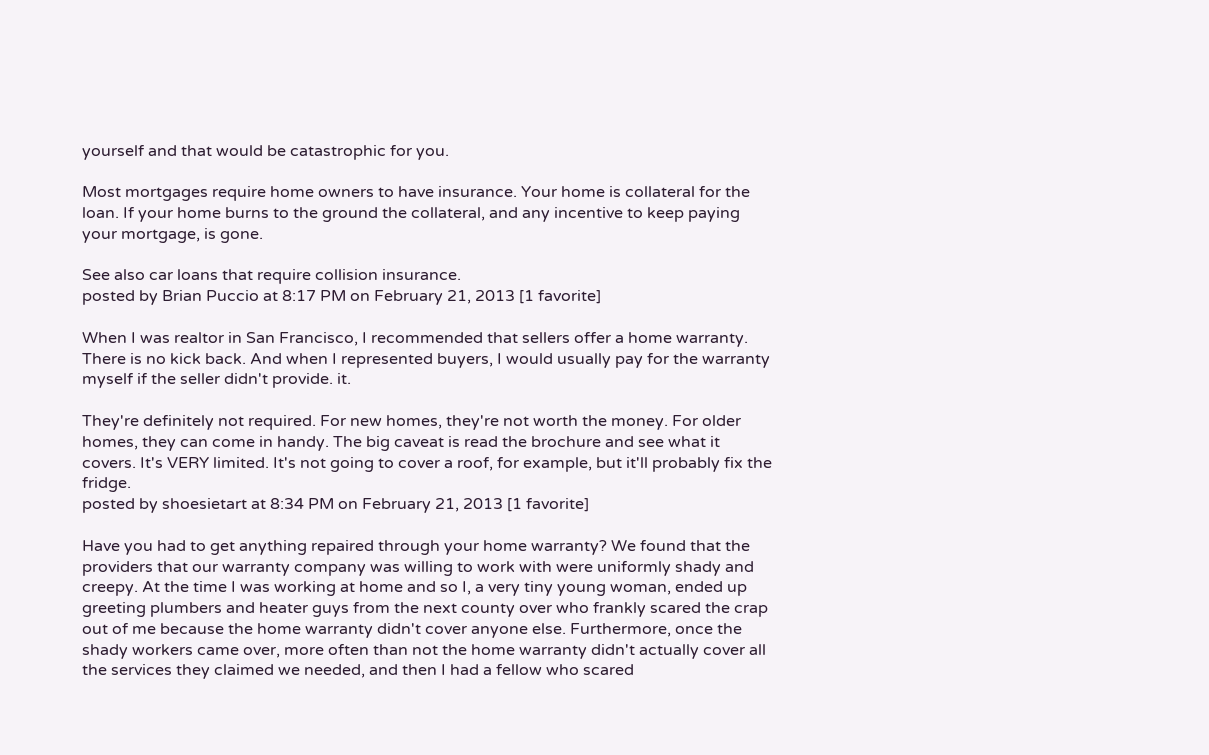yourself and that would be catastrophic for you.

Most mortgages require home owners to have insurance. Your home is collateral for the loan. If your home burns to the ground the collateral, and any incentive to keep paying your mortgage, is gone.

See also car loans that require collision insurance.
posted by Brian Puccio at 8:17 PM on February 21, 2013 [1 favorite]

When I was realtor in San Francisco, I recommended that sellers offer a home warranty. There is no kick back. And when I represented buyers, I would usually pay for the warranty myself if the seller didn't provide. it.

They're definitely not required. For new homes, they're not worth the money. For older homes, they can come in handy. The big caveat is read the brochure and see what it covers. It's VERY limited. It's not going to cover a roof, for example, but it'll probably fix the fridge.
posted by shoesietart at 8:34 PM on February 21, 2013 [1 favorite]

Have you had to get anything repaired through your home warranty? We found that the providers that our warranty company was willing to work with were uniformly shady and creepy. At the time I was working at home and so I, a very tiny young woman, ended up greeting plumbers and heater guys from the next county over who frankly scared the crap out of me because the home warranty didn't cover anyone else. Furthermore, once the shady workers came over, more often than not the home warranty didn't actually cover all the services they claimed we needed, and then I had a fellow who scared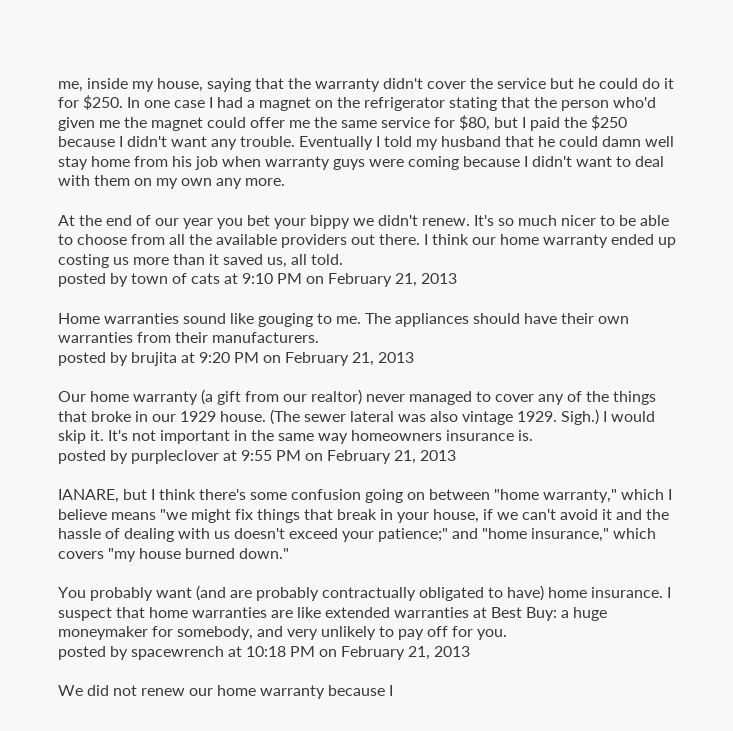me, inside my house, saying that the warranty didn't cover the service but he could do it for $250. In one case I had a magnet on the refrigerator stating that the person who'd given me the magnet could offer me the same service for $80, but I paid the $250 because I didn't want any trouble. Eventually I told my husband that he could damn well stay home from his job when warranty guys were coming because I didn't want to deal with them on my own any more.

At the end of our year you bet your bippy we didn't renew. It's so much nicer to be able to choose from all the available providers out there. I think our home warranty ended up costing us more than it saved us, all told.
posted by town of cats at 9:10 PM on February 21, 2013

Home warranties sound like gouging to me. The appliances should have their own warranties from their manufacturers.
posted by brujita at 9:20 PM on February 21, 2013

Our home warranty (a gift from our realtor) never managed to cover any of the things that broke in our 1929 house. (The sewer lateral was also vintage 1929. Sigh.) I would skip it. It's not important in the same way homeowners insurance is.
posted by purpleclover at 9:55 PM on February 21, 2013

IANARE, but I think there's some confusion going on between "home warranty," which I believe means "we might fix things that break in your house, if we can't avoid it and the hassle of dealing with us doesn't exceed your patience;" and "home insurance," which covers "my house burned down."

You probably want (and are probably contractually obligated to have) home insurance. I suspect that home warranties are like extended warranties at Best Buy: a huge moneymaker for somebody, and very unlikely to pay off for you.
posted by spacewrench at 10:18 PM on February 21, 2013

We did not renew our home warranty because I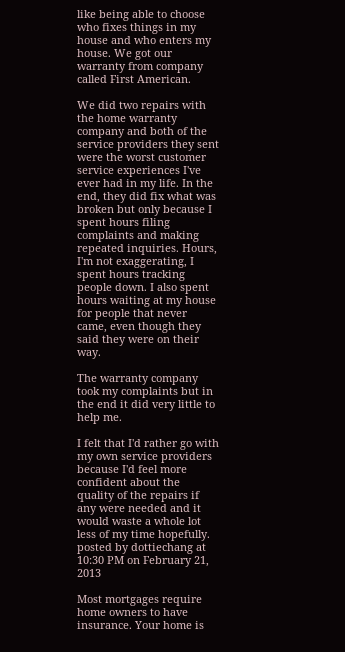like being able to choose who fixes things in my house and who enters my house. We got our warranty from company called First American.

We did two repairs with the home warranty company and both of the service providers they sent were the worst customer service experiences I've ever had in my life. In the end, they did fix what was broken but only because I spent hours filing complaints and making repeated inquiries. Hours, I'm not exaggerating, I spent hours tracking people down. I also spent hours waiting at my house for people that never came, even though they said they were on their way.

The warranty company took my complaints but in the end it did very little to help me.

I felt that I'd rather go with my own service providers because I'd feel more confident about the quality of the repairs if any were needed and it would waste a whole lot less of my time hopefully.
posted by dottiechang at 10:30 PM on February 21, 2013

Most mortgages require home owners to have insurance. Your home is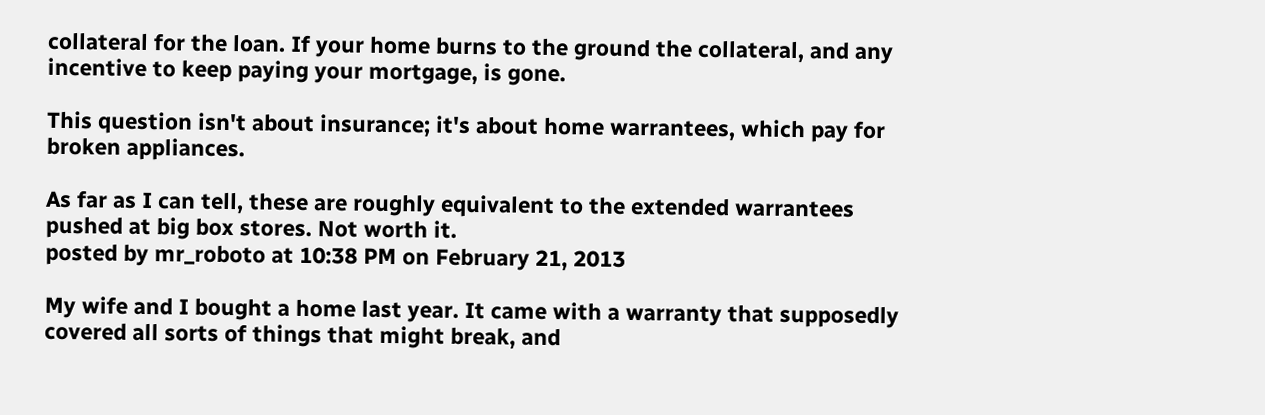collateral for the loan. If your home burns to the ground the collateral, and any incentive to keep paying your mortgage, is gone.

This question isn't about insurance; it's about home warrantees, which pay for broken appliances.

As far as I can tell, these are roughly equivalent to the extended warrantees pushed at big box stores. Not worth it.
posted by mr_roboto at 10:38 PM on February 21, 2013

My wife and I bought a home last year. It came with a warranty that supposedly covered all sorts of things that might break, and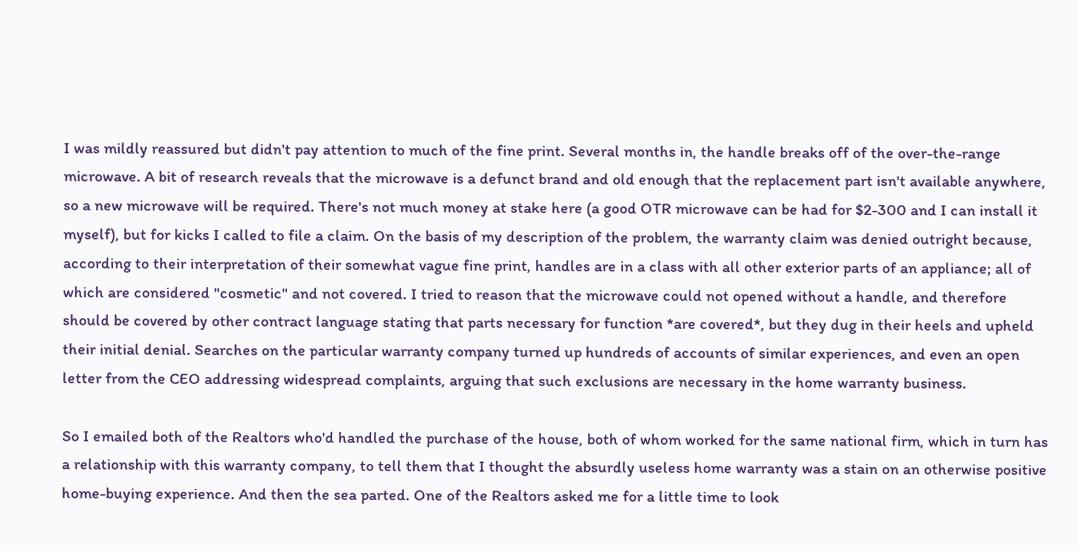I was mildly reassured but didn't pay attention to much of the fine print. Several months in, the handle breaks off of the over-the-range microwave. A bit of research reveals that the microwave is a defunct brand and old enough that the replacement part isn't available anywhere, so a new microwave will be required. There's not much money at stake here (a good OTR microwave can be had for $2-300 and I can install it myself), but for kicks I called to file a claim. On the basis of my description of the problem, the warranty claim was denied outright because, according to their interpretation of their somewhat vague fine print, handles are in a class with all other exterior parts of an appliance; all of which are considered "cosmetic" and not covered. I tried to reason that the microwave could not opened without a handle, and therefore should be covered by other contract language stating that parts necessary for function *are covered*, but they dug in their heels and upheld their initial denial. Searches on the particular warranty company turned up hundreds of accounts of similar experiences, and even an open letter from the CEO addressing widespread complaints, arguing that such exclusions are necessary in the home warranty business.

So I emailed both of the Realtors who'd handled the purchase of the house, both of whom worked for the same national firm, which in turn has a relationship with this warranty company, to tell them that I thought the absurdly useless home warranty was a stain on an otherwise positive home-buying experience. And then the sea parted. One of the Realtors asked me for a little time to look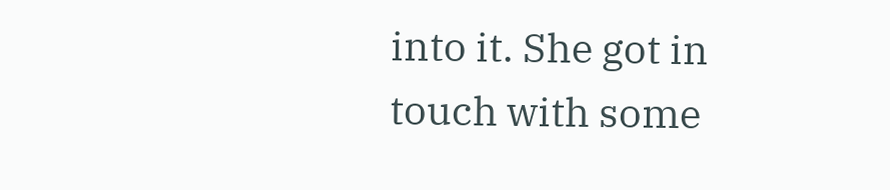into it. She got in touch with some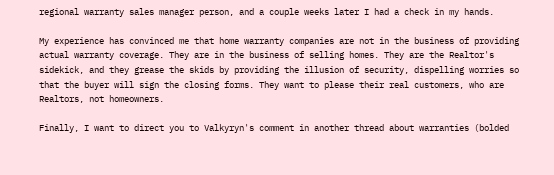regional warranty sales manager person, and a couple weeks later I had a check in my hands.

My experience has convinced me that home warranty companies are not in the business of providing actual warranty coverage. They are in the business of selling homes. They are the Realtor's sidekick, and they grease the skids by providing the illusion of security, dispelling worries so that the buyer will sign the closing forms. They want to please their real customers, who are Realtors, not homeowners.

Finally, I want to direct you to Valkyryn's comment in another thread about warranties (bolded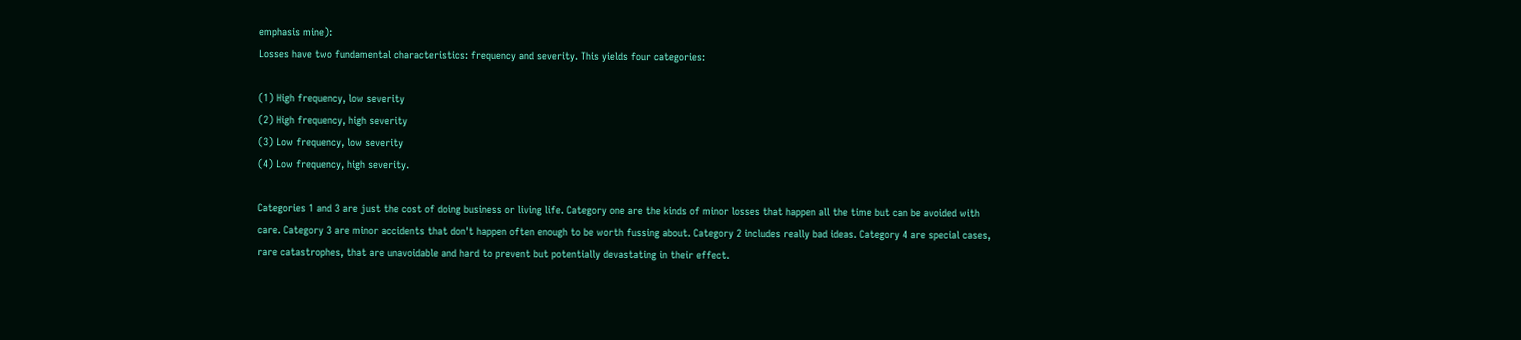emphasis mine):
Losses have two fundamental characteristics: frequency and severity. This yields four categories:

(1) High frequency, low severity
(2) High frequency, high severity
(3) Low frequency, low severity
(4) Low frequency, high severity.

Categories 1 and 3 are just the cost of doing business or living life. Category one are the kinds of minor losses that happen all the time but can be avoided with care. Category 3 are minor accidents that don't happen often enough to be worth fussing about. Category 2 includes really bad ideas. Category 4 are special cases, rare catastrophes, that are unavoidable and hard to prevent but potentially devastating in their effect.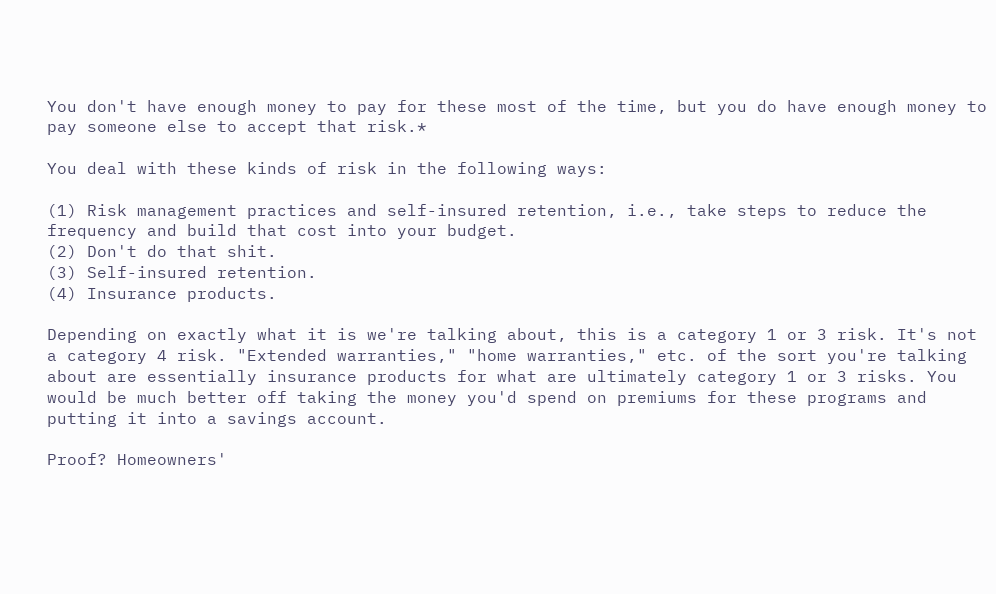You don't have enough money to pay for these most of the time, but you do have enough money to pay someone else to accept that risk.*

You deal with these kinds of risk in the following ways:

(1) Risk management practices and self-insured retention, i.e., take steps to reduce the frequency and build that cost into your budget.
(2) Don't do that shit.
(3) Self-insured retention.
(4) Insurance products.

Depending on exactly what it is we're talking about, this is a category 1 or 3 risk. It's not a category 4 risk. "Extended warranties," "home warranties," etc. of the sort you're talking about are essentially insurance products for what are ultimately category 1 or 3 risks. You would be much better off taking the money you'd spend on premiums for these programs and putting it into a savings account.

Proof? Homeowners'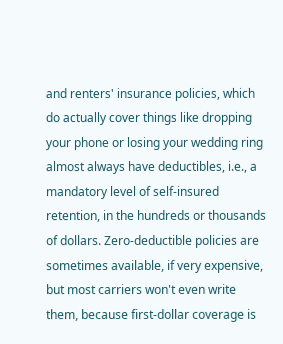and renters' insurance policies, which do actually cover things like dropping your phone or losing your wedding ring almost always have deductibles, i.e., a mandatory level of self-insured retention, in the hundreds or thousands of dollars. Zero-deductible policies are sometimes available, if very expensive, but most carriers won't even write them, because first-dollar coverage is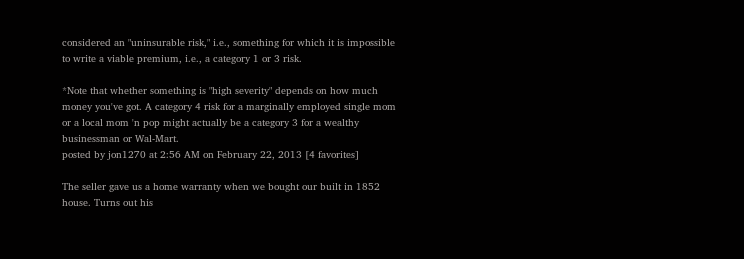considered an "uninsurable risk," i.e., something for which it is impossible to write a viable premium, i.e., a category 1 or 3 risk.

*Note that whether something is "high severity" depends on how much money you've got. A category 4 risk for a marginally employed single mom or a local mom 'n pop might actually be a category 3 for a wealthy businessman or Wal-Mart.
posted by jon1270 at 2:56 AM on February 22, 2013 [4 favorites]

The seller gave us a home warranty when we bought our built in 1852 house. Turns out his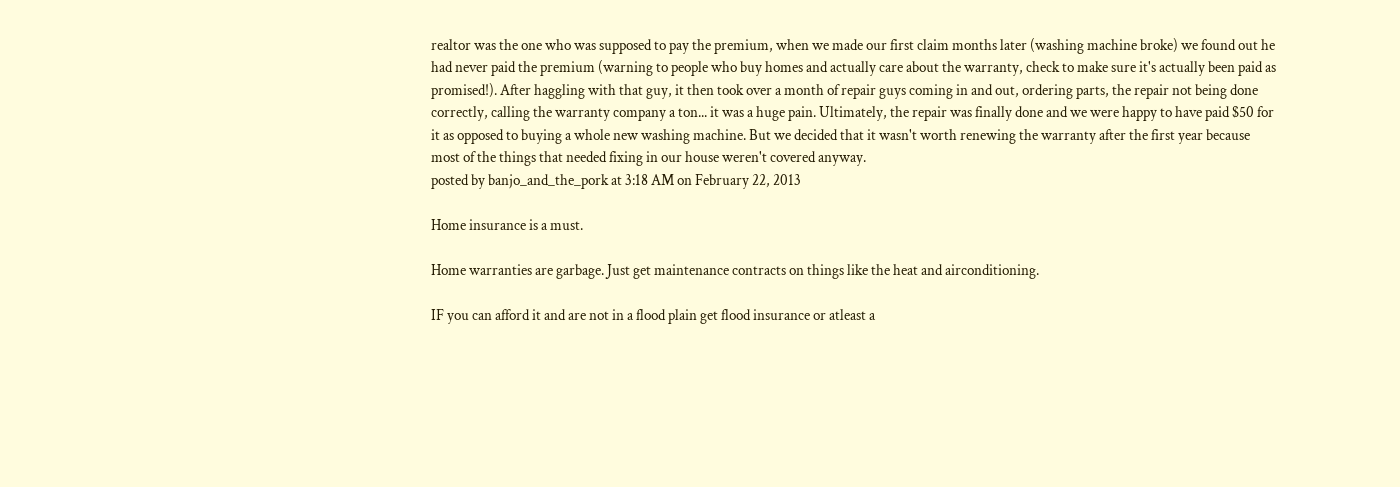realtor was the one who was supposed to pay the premium, when we made our first claim months later (washing machine broke) we found out he had never paid the premium (warning to people who buy homes and actually care about the warranty, check to make sure it's actually been paid as promised!). After haggling with that guy, it then took over a month of repair guys coming in and out, ordering parts, the repair not being done correctly, calling the warranty company a ton... it was a huge pain. Ultimately, the repair was finally done and we were happy to have paid $50 for it as opposed to buying a whole new washing machine. But we decided that it wasn't worth renewing the warranty after the first year because most of the things that needed fixing in our house weren't covered anyway.
posted by banjo_and_the_pork at 3:18 AM on February 22, 2013

Home insurance is a must.

Home warranties are garbage. Just get maintenance contracts on things like the heat and airconditioning.

IF you can afford it and are not in a flood plain get flood insurance or atleast a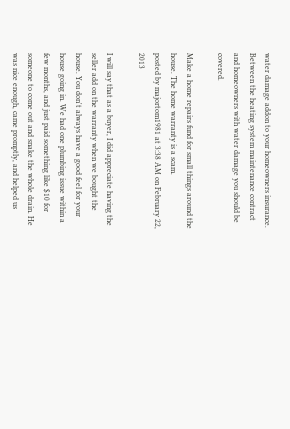water damage addon to your homeowners insurance. Between the heating system maintenance contract and homeowners with water damage you should be covered.

Make a home repairs fund for small things around the house. The home warranty is a scam.
posted by majortom1981 at 3:38 AM on February 22, 2013

I will say that as a buyer, I did appreciate having the seller add on the warranty when we bought the house. You don't always have a good feel for your house going in. We had one plumbing issue within a few months, and just paid something like $10 for someone to come out and snake the whole drain. He was nice enough, came promptly, and helped us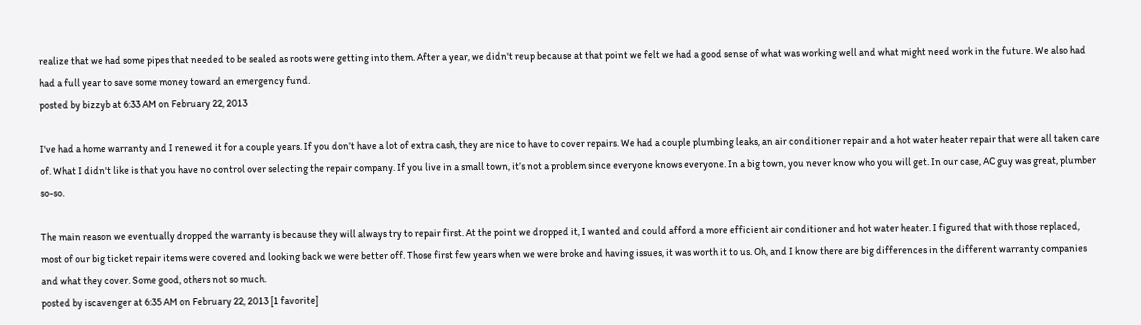realize that we had some pipes that needed to be sealed as roots were getting into them. After a year, we didn't reup because at that point we felt we had a good sense of what was working well and what might need work in the future. We also had had a full year to save some money toward an emergency fund.
posted by bizzyb at 6:33 AM on February 22, 2013

I've had a home warranty and I renewed it for a couple years. If you don’t have a lot of extra cash, they are nice to have to cover repairs. We had a couple plumbing leaks, an air conditioner repair and a hot water heater repair that were all taken care of. What I didn't like is that you have no control over selecting the repair company. If you live in a small town, it’s not a problem since everyone knows everyone. In a big town, you never know who you will get. In our case, AC guy was great, plumber so-so.

The main reason we eventually dropped the warranty is because they will always try to repair first. At the point we dropped it, I wanted and could afford a more efficient air conditioner and hot water heater. I figured that with those replaced, most of our big ticket repair items were covered and looking back we were better off. Those first few years when we were broke and having issues, it was worth it to us. Oh, and I know there are big differences in the different warranty companies and what they cover. Some good, others not so much.
posted by iscavenger at 6:35 AM on February 22, 2013 [1 favorite]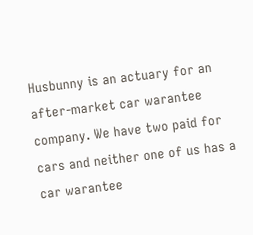Husbunny is an actuary for an after-market car warantee company. We have two paid for cars and neither one of us has a car warantee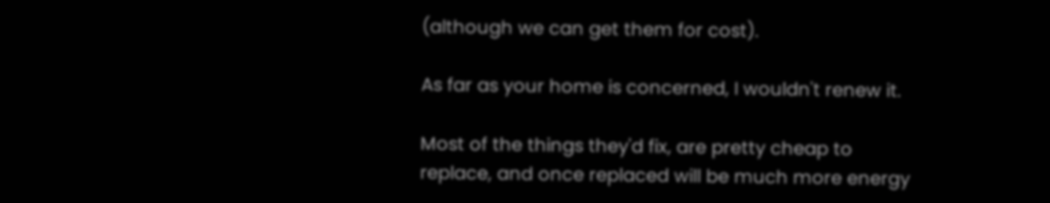(although we can get them for cost).

As far as your home is concerned, I wouldn't renew it.

Most of the things they'd fix, are pretty cheap to replace, and once replaced will be much more energy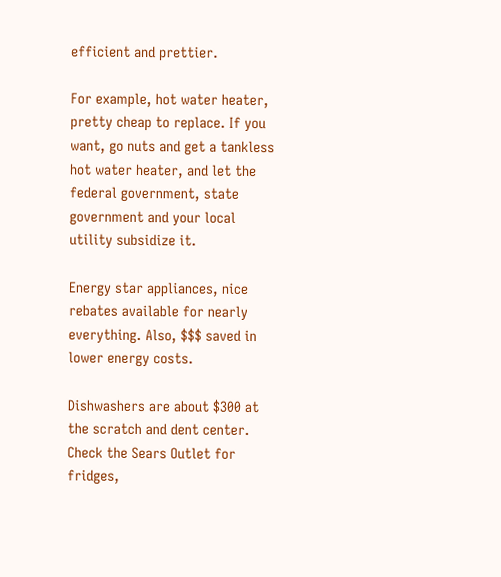efficient and prettier.

For example, hot water heater, pretty cheap to replace. If you want, go nuts and get a tankless hot water heater, and let the federal government, state government and your local utility subsidize it.

Energy star appliances, nice rebates available for nearly everything. Also, $$$ saved in lower energy costs.

Dishwashers are about $300 at the scratch and dent center. Check the Sears Outlet for fridges,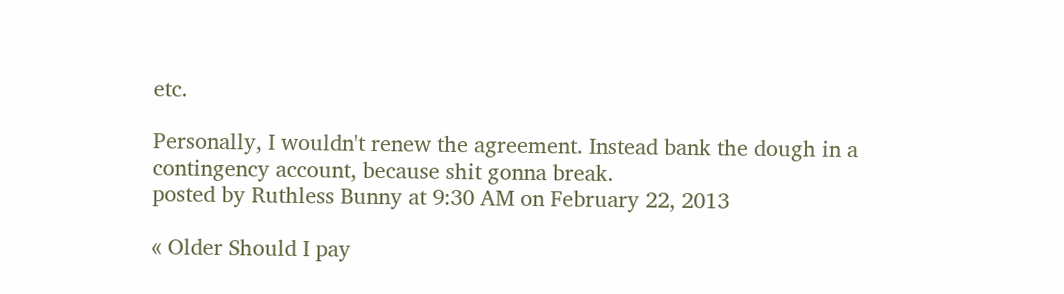etc.

Personally, I wouldn't renew the agreement. Instead bank the dough in a contingency account, because shit gonna break.
posted by Ruthless Bunny at 9:30 AM on February 22, 2013

« Older Should I pay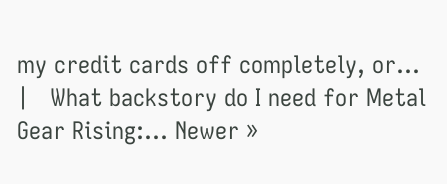my credit cards off completely, or...   |   What backstory do I need for Metal Gear Rising:... Newer »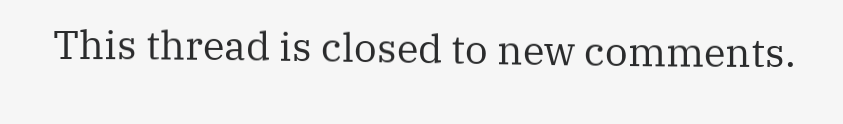This thread is closed to new comments.